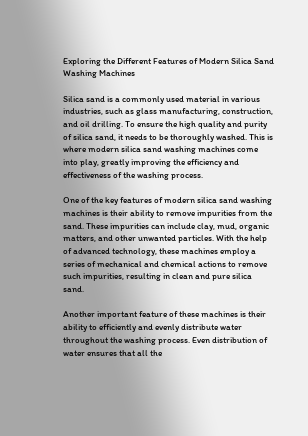Exploring the Different Features of Modern Silica Sand Washing Machines

Silica sand is a commonly used material in various industries, such as glass manufacturing, construction, and oil drilling. To ensure the high quality and purity of silica sand, it needs to be thoroughly washed. This is where modern silica sand washing machines come into play, greatly improving the efficiency and effectiveness of the washing process.

One of the key features of modern silica sand washing machines is their ability to remove impurities from the sand. These impurities can include clay, mud, organic matters, and other unwanted particles. With the help of advanced technology, these machines employ a series of mechanical and chemical actions to remove such impurities, resulting in clean and pure silica sand.

Another important feature of these machines is their ability to efficiently and evenly distribute water throughout the washing process. Even distribution of water ensures that all the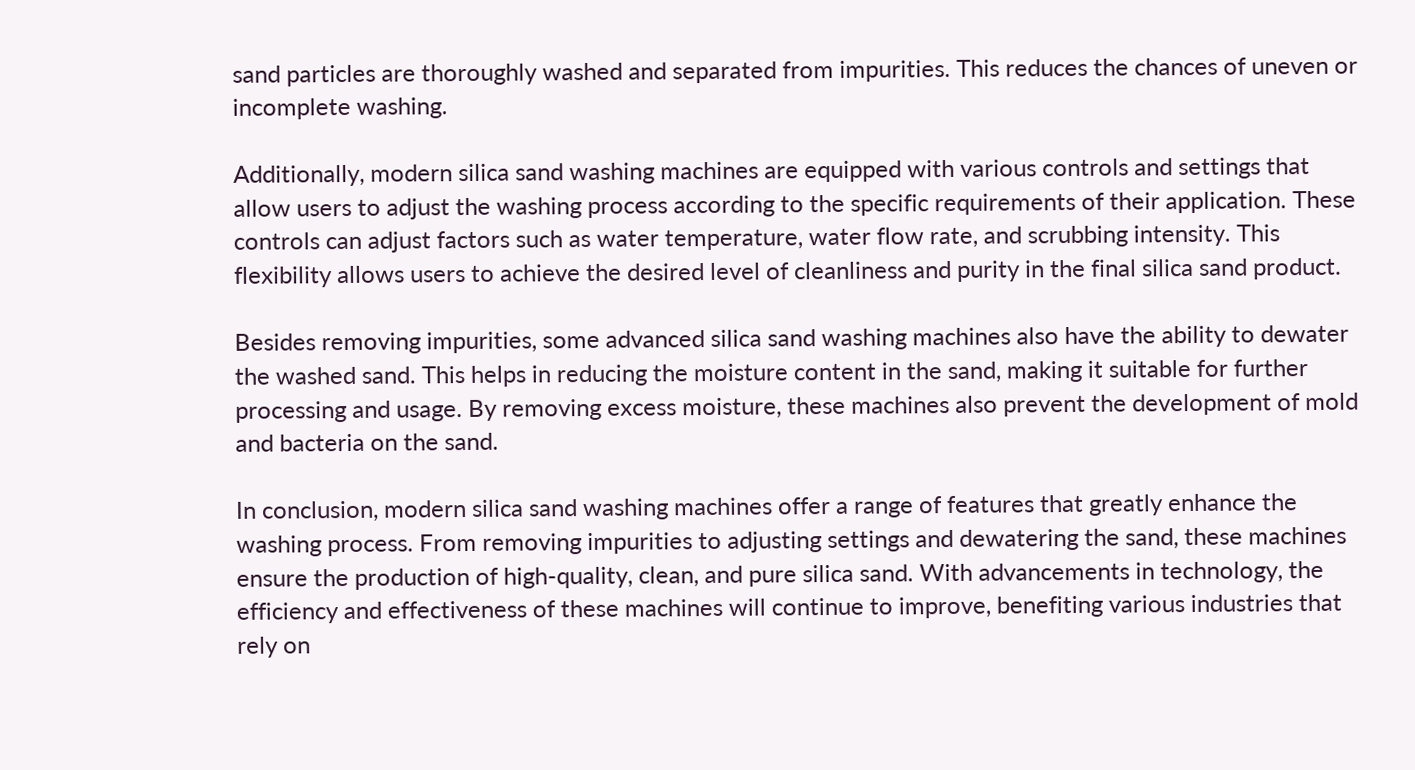sand particles are thoroughly washed and separated from impurities. This reduces the chances of uneven or incomplete washing.

Additionally, modern silica sand washing machines are equipped with various controls and settings that allow users to adjust the washing process according to the specific requirements of their application. These controls can adjust factors such as water temperature, water flow rate, and scrubbing intensity. This flexibility allows users to achieve the desired level of cleanliness and purity in the final silica sand product.

Besides removing impurities, some advanced silica sand washing machines also have the ability to dewater the washed sand. This helps in reducing the moisture content in the sand, making it suitable for further processing and usage. By removing excess moisture, these machines also prevent the development of mold and bacteria on the sand.

In conclusion, modern silica sand washing machines offer a range of features that greatly enhance the washing process. From removing impurities to adjusting settings and dewatering the sand, these machines ensure the production of high-quality, clean, and pure silica sand. With advancements in technology, the efficiency and effectiveness of these machines will continue to improve, benefiting various industries that rely on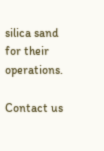silica sand for their operations.

Contact us